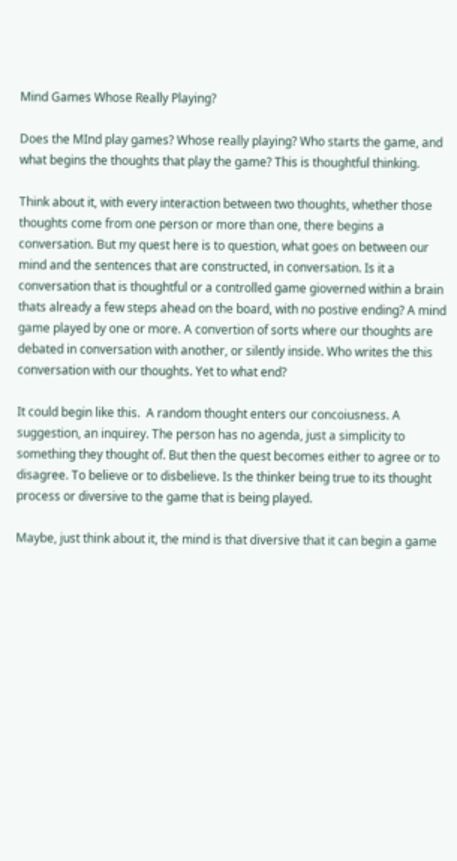Mind Games Whose Really Playing?

Does the MInd play games? Whose really playing? Who starts the game, and what begins the thoughts that play the game? This is thoughtful thinking.

Think about it, with every interaction between two thoughts, whether those thoughts come from one person or more than one, there begins a conversation. But my quest here is to question, what goes on between our mind and the sentences that are constructed, in conversation. Is it a conversation that is thoughtful or a controlled game gioverned within a brain thats already a few steps ahead on the board, with no postive ending? A mind game played by one or more. A convertion of sorts where our thoughts are debated in conversation with another, or silently inside. Who writes the this conversation with our thoughts. Yet to what end?

It could begin like this.  A random thought enters our concoiusness. A suggestion, an inquirey. The person has no agenda, just a simplicity to something they thought of. But then the quest becomes either to agree or to disagree. To believe or to disbelieve. Is the thinker being true to its thought process or diversive to the game that is being played.

Maybe, just think about it, the mind is that diversive that it can begin a game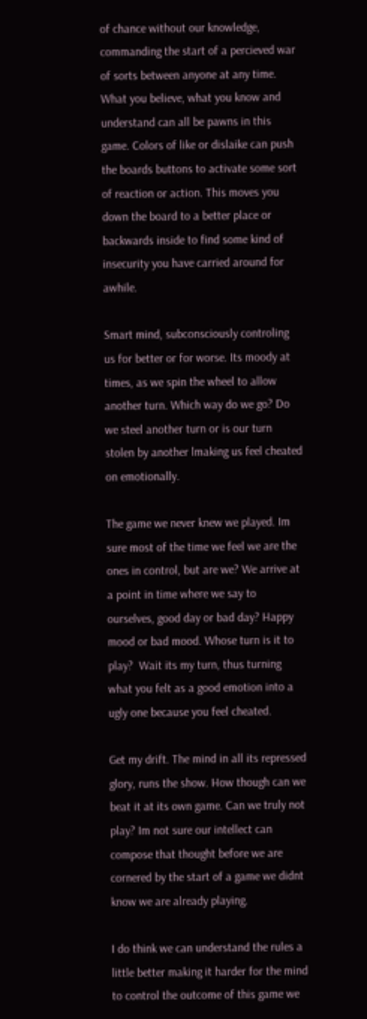of chance without our knowledge, commanding the start of a percieved war of sorts between anyone at any time. What you believe, what you know and understand can all be pawns in this game. Colors of like or dislaike can push the boards buttons to activate some sort of reaction or action. This moves you down the board to a better place or backwards inside to find some kind of insecurity you have carried around for awhile.

Smart mind, subconsciously controling us for better or for worse. Its moody at times, as we spin the wheel to allow another turn. Which way do we go? Do we steel another turn or is our turn stolen by another lmaking us feel cheated on emotionally.

The game we never knew we played. Im sure most of the time we feel we are the ones in control, but are we? We arrive at a point in time where we say to ourselves, good day or bad day? Happy mood or bad mood. Whose turn is it to play?  Wait its my turn, thus turning what you felt as a good emotion into a ugly one because you feel cheated.

Get my drift. The mind in all its repressed glory, runs the show. How though can we beat it at its own game. Can we truly not play? Im not sure our intellect can compose that thought before we are cornered by the start of a game we didnt know we are already playing.

I do think we can understand the rules a little better making it harder for the mind to control the outcome of this game we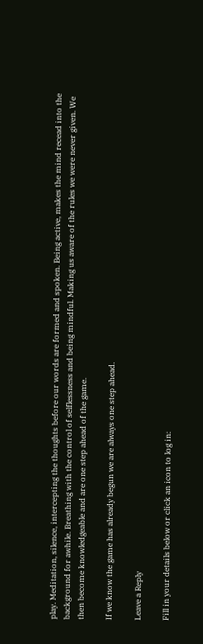play. Meditation, silence, intercepting the thoughts before our words are formed and spoken. Being active, makes the mind recead into the background for awhile. Breathing with the control of selflessness and being mindful. Making us aware of the rules we were never given. We then become knowledgeable and are one step ahead of the game.

If we know the game has already begun we are always one step ahead.

Leave a Reply

Fill in your details below or click an icon to log in: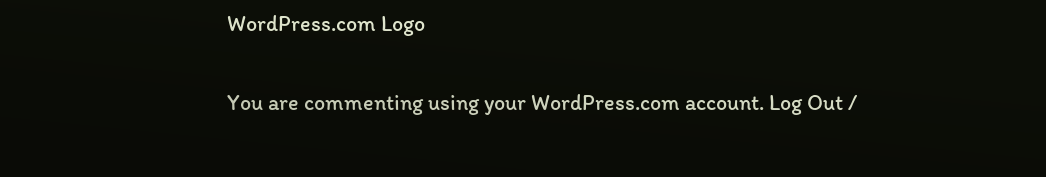WordPress.com Logo

You are commenting using your WordPress.com account. Log Out /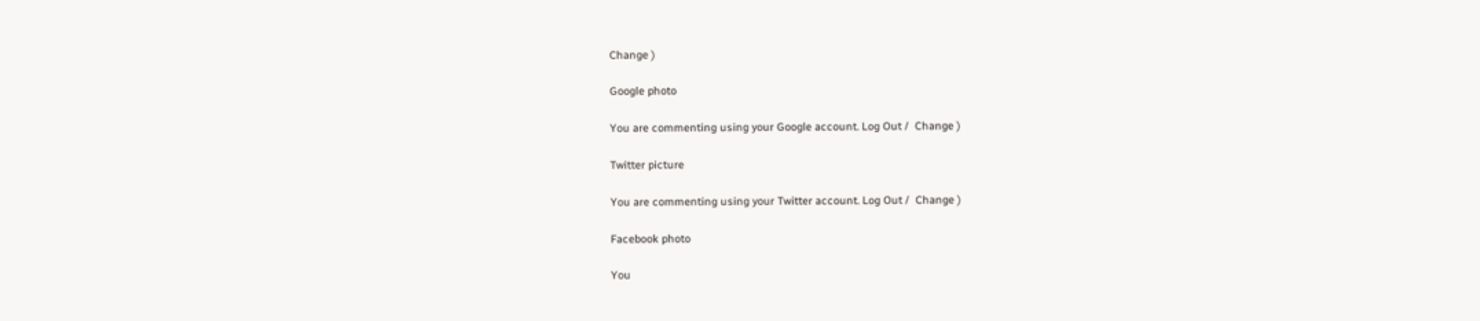Change )

Google photo

You are commenting using your Google account. Log Out /  Change )

Twitter picture

You are commenting using your Twitter account. Log Out /  Change )

Facebook photo

You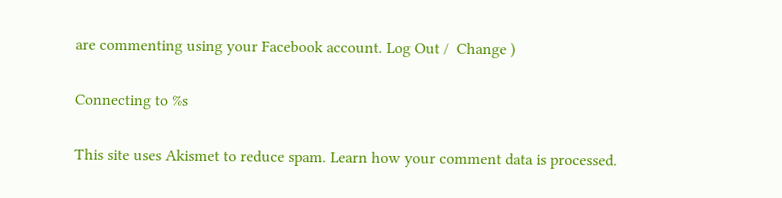are commenting using your Facebook account. Log Out /  Change )

Connecting to %s

This site uses Akismet to reduce spam. Learn how your comment data is processed.